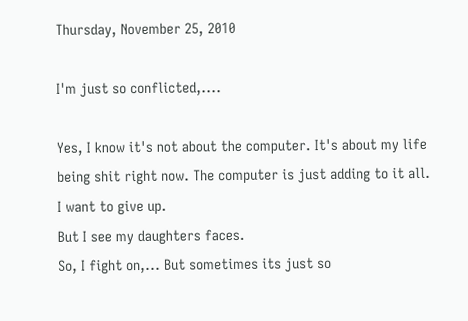Thursday, November 25, 2010

I'm just so conflicted,....

Yes, I know it's not about the computer. It's about my life being shit right now. The computer is just adding to it all.
I want to give up.
But I see my daughters faces.
So, I fight on,... But sometimes its just so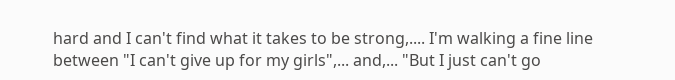hard and I can't find what it takes to be strong,.... I'm walking a fine line between "I can't give up for my girls",... and,... "But I just can't go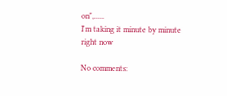on",.....
I'm taking it minute by minute right now

No comments: